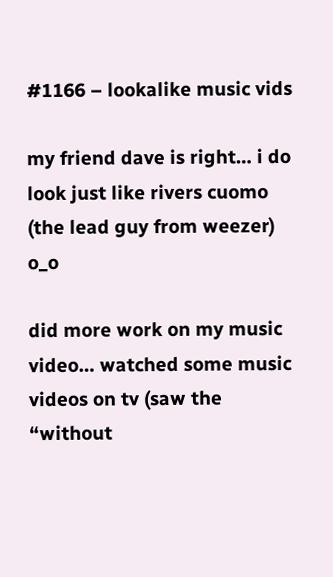#1166 – lookalike music vids

my friend dave is right… i do look just like rivers cuomo (the lead guy from weezer) o_o

did more work on my music video… watched some music videos on tv (saw the “without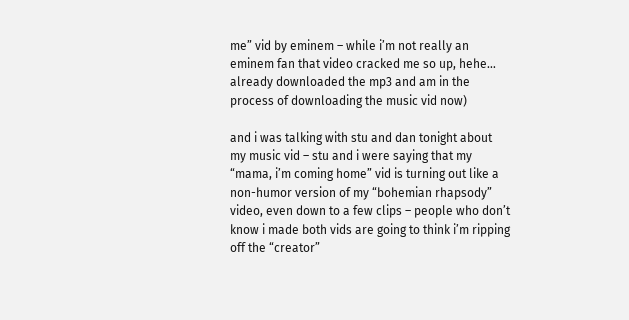me” vid by eminem – while i’m not really an eminem fan that video cracked me so up, hehe… already downloaded the mp3 and am in the process of downloading the music vid now)

and i was talking with stu and dan tonight about my music vid – stu and i were saying that my “mama, i’m coming home” vid is turning out like a non-humor version of my “bohemian rhapsody” video, even down to a few clips – people who don’t know i made both vids are going to think i’m ripping off the “creator”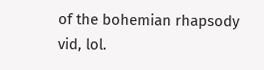of the bohemian rhapsody vid, lol.